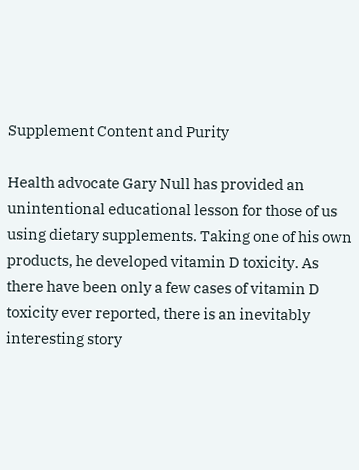Supplement Content and Purity

Health advocate Gary Null has provided an unintentional educational lesson for those of us using dietary supplements. Taking one of his own products, he developed vitamin D toxicity. As there have been only a few cases of vitamin D toxicity ever reported, there is an inevitably interesting story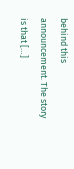behind this announcement. The story is that […]